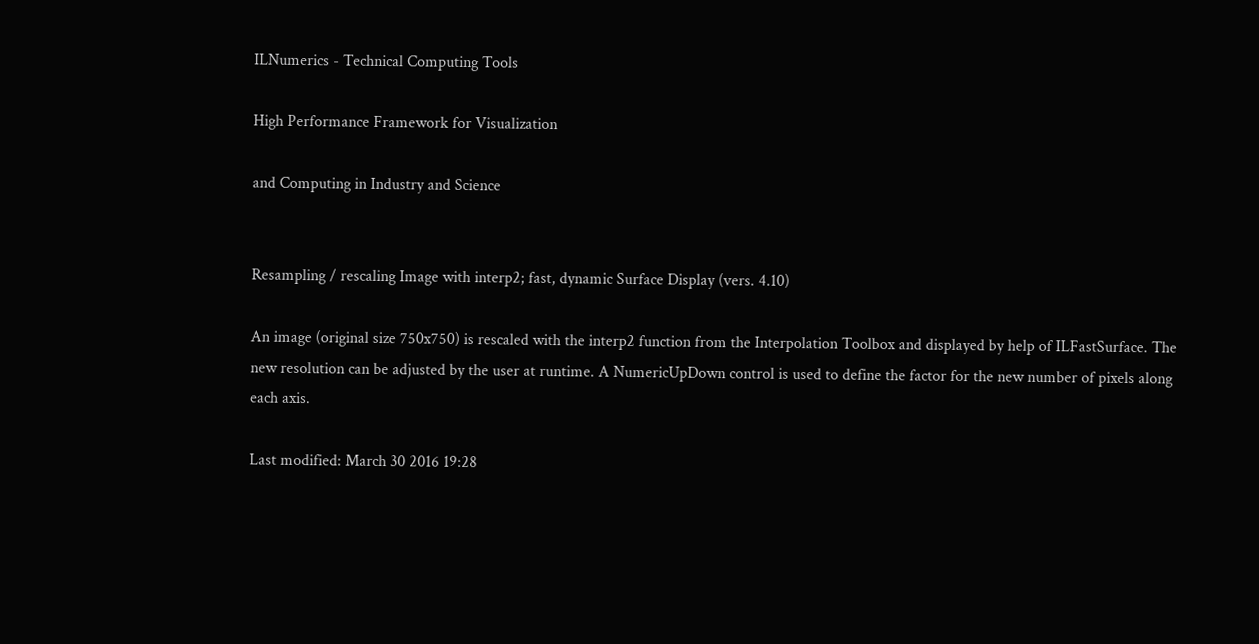ILNumerics - Technical Computing Tools

High Performance Framework for Visualization

and Computing in Industry and Science


Resampling / rescaling Image with interp2; fast, dynamic Surface Display (vers. 4.10)

An image (original size 750x750) is rescaled with the interp2 function from the Interpolation Toolbox and displayed by help of ILFastSurface. The new resolution can be adjusted by the user at runtime. A NumericUpDown control is used to define the factor for the new number of pixels along each axis.

Last modified: March 30 2016 19:28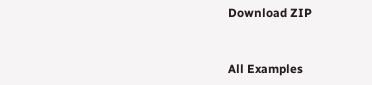Download ZIP


All Examples